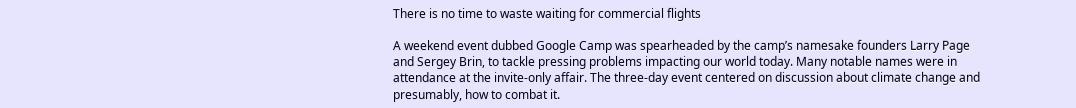There is no time to waste waiting for commercial flights

A weekend event dubbed Google Camp was spearheaded by the camp’s namesake founders Larry Page and Sergey Brin, to tackle pressing problems impacting our world today. Many notable names were in attendance at the invite-only affair. The three-day event centered on discussion about climate change and presumably, how to combat it.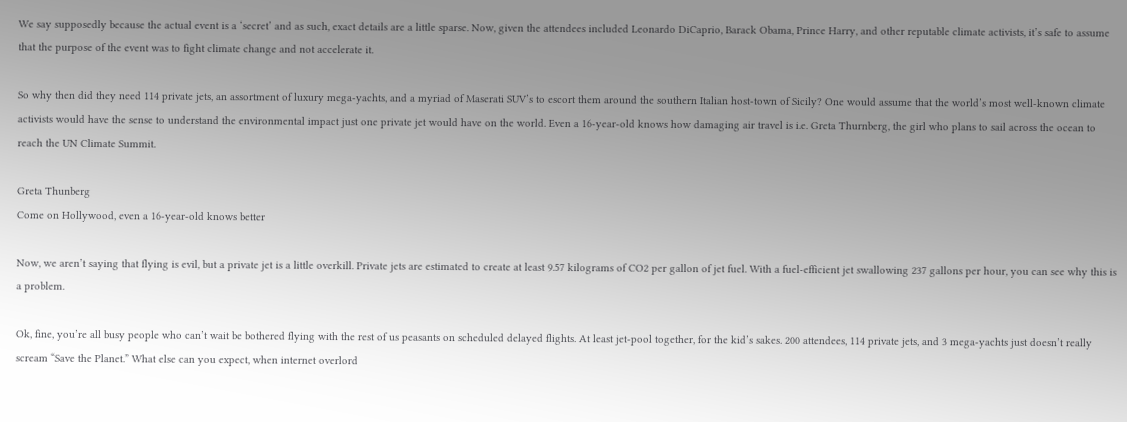We say supposedly because the actual event is a ‘secret’ and as such, exact details are a little sparse. Now, given the attendees included Leonardo DiCaprio, Barack Obama, Prince Harry, and other reputable climate activists, it’s safe to assume that the purpose of the event was to fight climate change and not accelerate it.

So why then did they need 114 private jets, an assortment of luxury mega-yachts, and a myriad of Maserati SUV’s to escort them around the southern Italian host-town of Sicily? One would assume that the world’s most well-known climate activists would have the sense to understand the environmental impact just one private jet would have on the world. Even a 16-year-old knows how damaging air travel is i.e. Greta Thurnberg, the girl who plans to sail across the ocean to reach the UN Climate Summit.

Greta Thunberg
Come on Hollywood, even a 16-year-old knows better

Now, we aren’t saying that flying is evil, but a private jet is a little overkill. Private jets are estimated to create at least 9.57 kilograms of CO2 per gallon of jet fuel. With a fuel-efficient jet swallowing 237 gallons per hour, you can see why this is a problem.

Ok, fine, you’re all busy people who can’t wait be bothered flying with the rest of us peasants on scheduled delayed flights. At least jet-pool together, for the kid’s sakes. 200 attendees, 114 private jets, and 3 mega-yachts just doesn’t really scream “Save the Planet.” What else can you expect, when internet overlord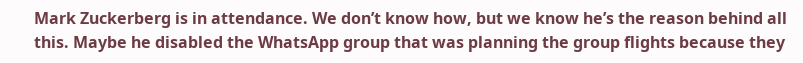Mark Zuckerberg is in attendance. We don’t know how, but we know he’s the reason behind all this. Maybe he disabled the WhatsApp group that was planning the group flights because they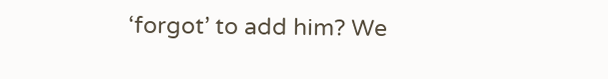‘forgot’ to add him? We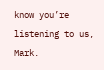know you’re listening to us, Mark.